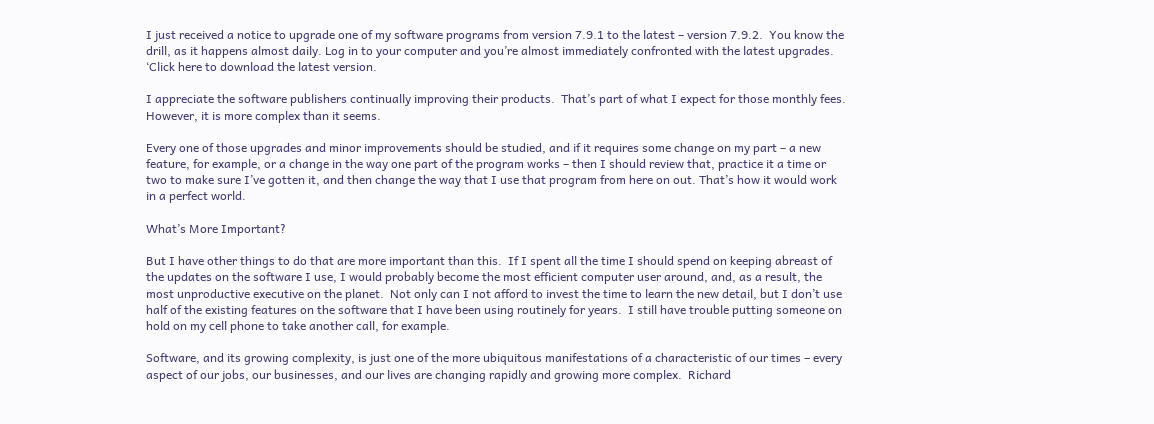I just received a notice to upgrade one of my software programs from version 7.9.1 to the latest – version 7.9.2.  You know the drill, as it happens almost daily. Log in to your computer and you’re almost immediately confronted with the latest upgrades. ‘Click here to download the latest version.

I appreciate the software publishers continually improving their products.  That’s part of what I expect for those monthly fees. However, it is more complex than it seems.

Every one of those upgrades and minor improvements should be studied, and if it requires some change on my part – a new feature, for example, or a change in the way one part of the program works – then I should review that, practice it a time or two to make sure I’ve gotten it, and then change the way that I use that program from here on out. That’s how it would work in a perfect world.

What’s More Important?

But I have other things to do that are more important than this.  If I spent all the time I should spend on keeping abreast of the updates on the software I use, I would probably become the most efficient computer user around, and, as a result, the most unproductive executive on the planet.  Not only can I not afford to invest the time to learn the new detail, but I don’t use half of the existing features on the software that I have been using routinely for years.  I still have trouble putting someone on hold on my cell phone to take another call, for example.

Software, and its growing complexity, is just one of the more ubiquitous manifestations of a characteristic of our times – every aspect of our jobs, our businesses, and our lives are changing rapidly and growing more complex.  Richard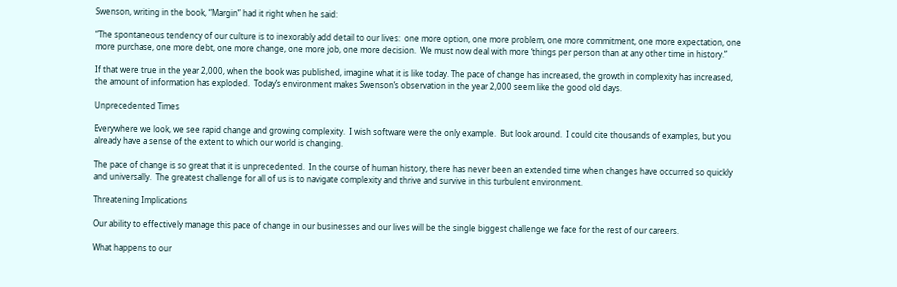Swenson, writing in the book, “Margin” had it right when he said:

“The spontaneous tendency of our culture is to inexorably add detail to our lives:  one more option, one more problem, one more commitment, one more expectation, one more purchase, one more debt, one more change, one more job, one more decision.  We must now deal with more ‘things per person than at any other time in history.”

If that were true in the year 2,000, when the book was published, imagine what it is like today. The pace of change has increased, the growth in complexity has increased, the amount of information has exploded.  Today’s environment makes Swenson’s observation in the year 2,000 seem like the good old days.

Unprecedented Times

Everywhere we look, we see rapid change and growing complexity.  I wish software were the only example.  But look around.  I could cite thousands of examples, but you already have a sense of the extent to which our world is changing.

The pace of change is so great that it is unprecedented.  In the course of human history, there has never been an extended time when changes have occurred so quickly and universally.  The greatest challenge for all of us is to navigate complexity and thrive and survive in this turbulent environment.

Threatening Implications

Our ability to effectively manage this pace of change in our businesses and our lives will be the single biggest challenge we face for the rest of our careers.

What happens to our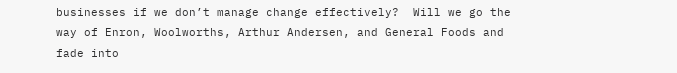businesses if we don’t manage change effectively?  Will we go the way of Enron, Woolworths, Arthur Andersen, and General Foods and fade into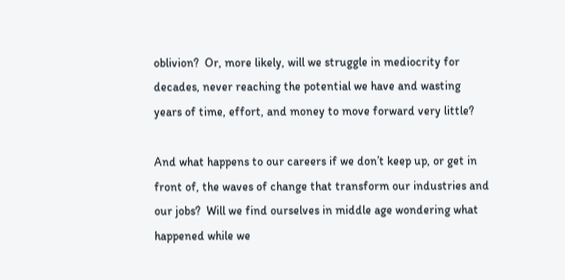oblivion?  Or, more likely, will we struggle in mediocrity for decades, never reaching the potential we have and wasting years of time, effort, and money to move forward very little?

And what happens to our careers if we don’t keep up, or get in front of, the waves of change that transform our industries and our jobs?  Will we find ourselves in middle age wondering what happened while we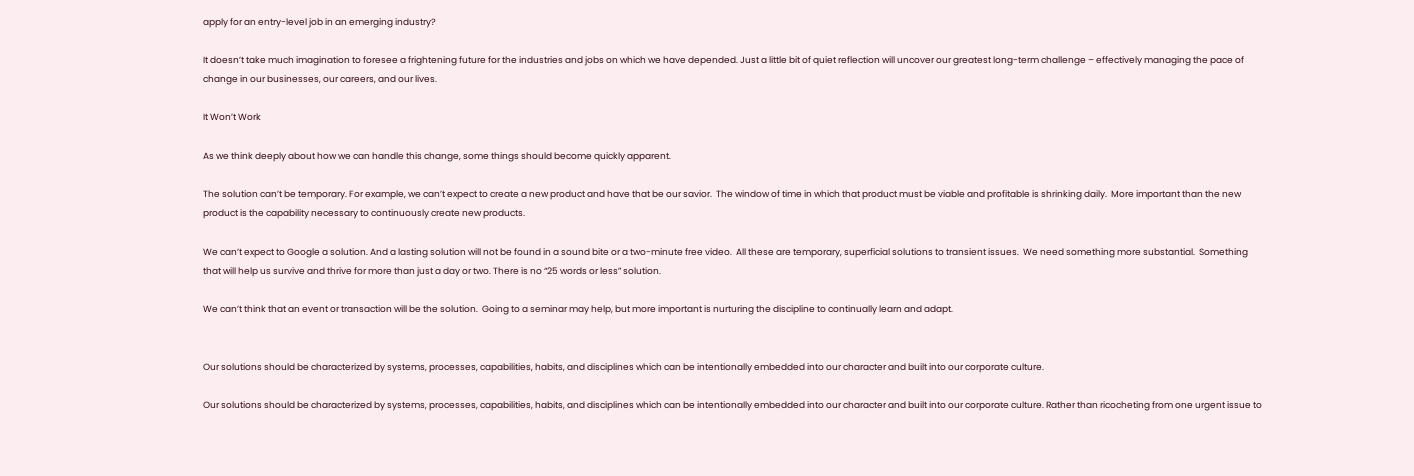apply for an entry-level job in an emerging industry?

It doesn’t take much imagination to foresee a frightening future for the industries and jobs on which we have depended. Just a little bit of quiet reflection will uncover our greatest long-term challenge – effectively managing the pace of change in our businesses, our careers, and our lives.

It Won’t Work

As we think deeply about how we can handle this change, some things should become quickly apparent.

The solution can’t be temporary. For example, we can’t expect to create a new product and have that be our savior.  The window of time in which that product must be viable and profitable is shrinking daily.  More important than the new product is the capability necessary to continuously create new products.

We can’t expect to Google a solution. And a lasting solution will not be found in a sound bite or a two-minute free video.  All these are temporary, superficial solutions to transient issues.  We need something more substantial.  Something that will help us survive and thrive for more than just a day or two. There is no “25 words or less” solution.

We can’t think that an event or transaction will be the solution.  Going to a seminar may help, but more important is nurturing the discipline to continually learn and adapt.


Our solutions should be characterized by systems, processes, capabilities, habits, and disciplines which can be intentionally embedded into our character and built into our corporate culture.

Our solutions should be characterized by systems, processes, capabilities, habits, and disciplines which can be intentionally embedded into our character and built into our corporate culture. Rather than ricocheting from one urgent issue to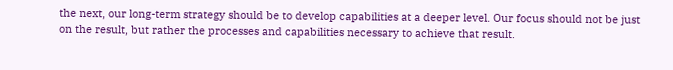the next, our long-term strategy should be to develop capabilities at a deeper level. Our focus should not be just on the result, but rather the processes and capabilities necessary to achieve that result.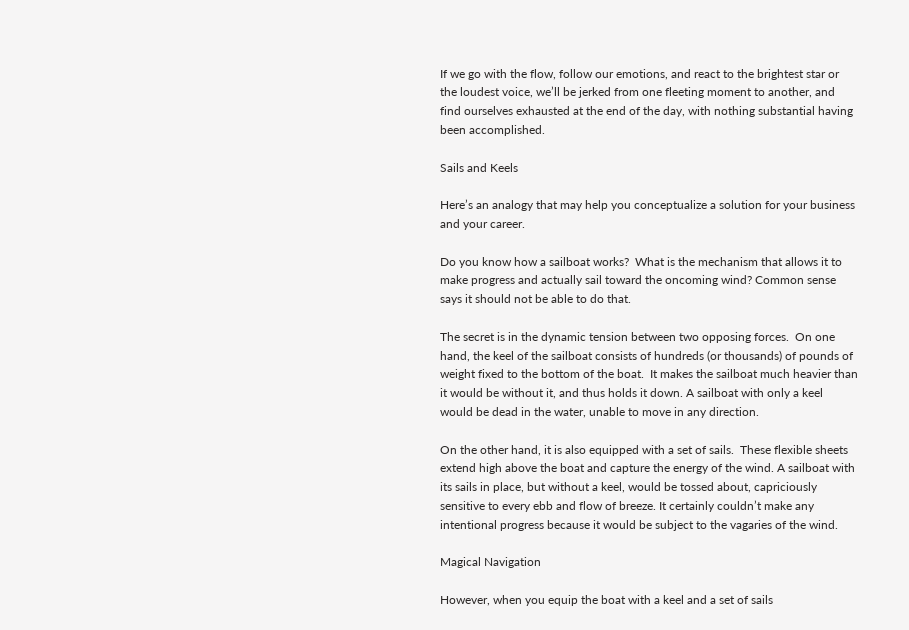If we go with the flow, follow our emotions, and react to the brightest star or the loudest voice, we’ll be jerked from one fleeting moment to another, and find ourselves exhausted at the end of the day, with nothing substantial having been accomplished.

Sails and Keels

Here’s an analogy that may help you conceptualize a solution for your business and your career.

Do you know how a sailboat works?  What is the mechanism that allows it to make progress and actually sail toward the oncoming wind? Common sense says it should not be able to do that.

The secret is in the dynamic tension between two opposing forces.  On one hand, the keel of the sailboat consists of hundreds (or thousands) of pounds of weight fixed to the bottom of the boat.  It makes the sailboat much heavier than it would be without it, and thus holds it down. A sailboat with only a keel would be dead in the water, unable to move in any direction.

On the other hand, it is also equipped with a set of sails.  These flexible sheets extend high above the boat and capture the energy of the wind. A sailboat with its sails in place, but without a keel, would be tossed about, capriciously sensitive to every ebb and flow of breeze. It certainly couldn’t make any intentional progress because it would be subject to the vagaries of the wind.

Magical Navigation

However, when you equip the boat with a keel and a set of sails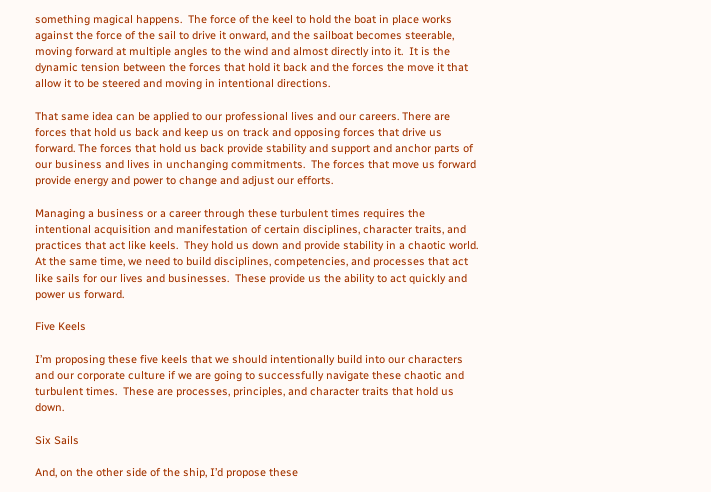something magical happens.  The force of the keel to hold the boat in place works against the force of the sail to drive it onward, and the sailboat becomes steerable, moving forward at multiple angles to the wind and almost directly into it.  It is the dynamic tension between the forces that hold it back and the forces the move it that allow it to be steered and moving in intentional directions.

That same idea can be applied to our professional lives and our careers. There are forces that hold us back and keep us on track and opposing forces that drive us forward. The forces that hold us back provide stability and support and anchor parts of our business and lives in unchanging commitments.  The forces that move us forward provide energy and power to change and adjust our efforts.

Managing a business or a career through these turbulent times requires the intentional acquisition and manifestation of certain disciplines, character traits, and practices that act like keels.  They hold us down and provide stability in a chaotic world. At the same time, we need to build disciplines, competencies, and processes that act like sails for our lives and businesses.  These provide us the ability to act quickly and power us forward.

Five Keels

I’m proposing these five keels that we should intentionally build into our characters and our corporate culture if we are going to successfully navigate these chaotic and turbulent times.  These are processes, principles, and character traits that hold us down.

Six Sails

And, on the other side of the ship, I’d propose these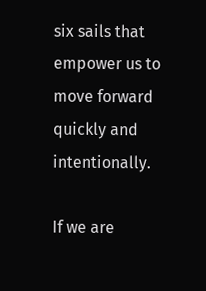six sails that empower us to move forward quickly and intentionally.

If we are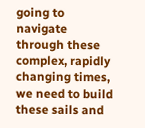going to navigate through these complex, rapidly changing times, we need to build these sails and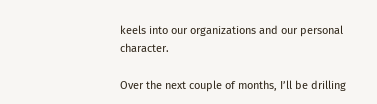keels into our organizations and our personal character.

Over the next couple of months, I’ll be drilling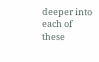deeper into each of these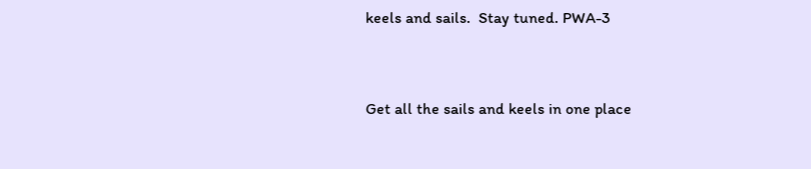keels and sails.  Stay tuned. PWA-3


Get all the sails and keels in one place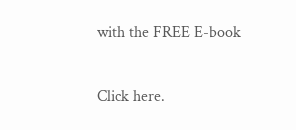with the FREE E-book

Click here.